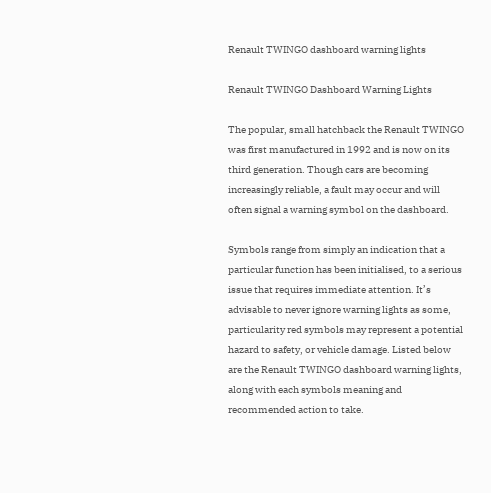Renault TWINGO dashboard warning lights

Renault TWINGO Dashboard Warning Lights

The popular, small hatchback the Renault TWINGO was first manufactured in 1992 and is now on its third generation. Though cars are becoming increasingly reliable, a fault may occur and will often signal a warning symbol on the dashboard.

Symbols range from simply an indication that a particular function has been initialised, to a serious issue that requires immediate attention. It’s advisable to never ignore warning lights as some, particularity red symbols may represent a potential hazard to safety, or vehicle damage. Listed below are the Renault TWINGO dashboard warning lights, along with each symbols meaning and recommended action to take.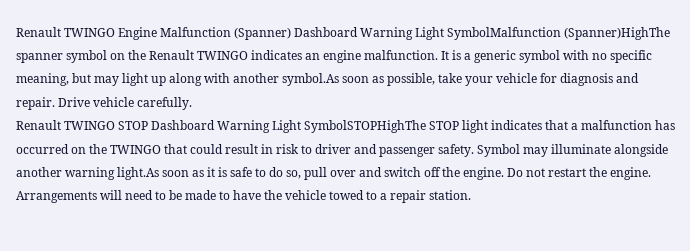Renault TWINGO Engine Malfunction (Spanner) Dashboard Warning Light SymbolMalfunction (Spanner)HighThe spanner symbol on the Renault TWINGO indicates an engine malfunction. It is a generic symbol with no specific meaning, but may light up along with another symbol.As soon as possible, take your vehicle for diagnosis and repair. Drive vehicle carefully.
Renault TWINGO STOP Dashboard Warning Light SymbolSTOPHighThe STOP light indicates that a malfunction has occurred on the TWINGO that could result in risk to driver and passenger safety. Symbol may illuminate alongside another warning light.As soon as it is safe to do so, pull over and switch off the engine. Do not restart the engine. Arrangements will need to be made to have the vehicle towed to a repair station.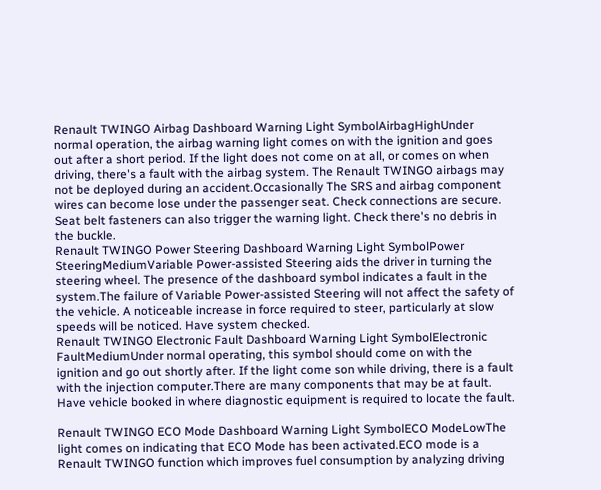Renault TWINGO Airbag Dashboard Warning Light SymbolAirbagHighUnder normal operation, the airbag warning light comes on with the ignition and goes out after a short period. If the light does not come on at all, or comes on when driving, there's a fault with the airbag system. The Renault TWINGO airbags may not be deployed during an accident.Occasionally The SRS and airbag component wires can become lose under the passenger seat. Check connections are secure. Seat belt fasteners can also trigger the warning light. Check there's no debris in the buckle.
Renault TWINGO Power Steering Dashboard Warning Light SymbolPower SteeringMediumVariable Power-assisted Steering aids the driver in turning the steering wheel. The presence of the dashboard symbol indicates a fault in the system.The failure of Variable Power-assisted Steering will not affect the safety of the vehicle. A noticeable increase in force required to steer, particularly at slow speeds will be noticed. Have system checked.
Renault TWINGO Electronic Fault Dashboard Warning Light SymbolElectronic FaultMediumUnder normal operating, this symbol should come on with the ignition and go out shortly after. If the light come son while driving, there is a fault with the injection computer.There are many components that may be at fault. Have vehicle booked in where diagnostic equipment is required to locate the fault.

Renault TWINGO ECO Mode Dashboard Warning Light SymbolECO ModeLowThe light comes on indicating that ECO Mode has been activated.ECO mode is a Renault TWINGO function which improves fuel consumption by analyzing driving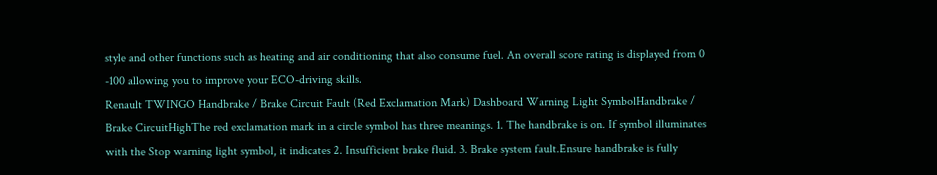style and other functions such as heating and air conditioning that also consume fuel. An overall score rating is displayed from 0 -100 allowing you to improve your ECO-driving skills.
Renault TWINGO Handbrake / Brake Circuit Fault (Red Exclamation Mark) Dashboard Warning Light SymbolHandbrake / Brake CircuitHighThe red exclamation mark in a circle symbol has three meanings. 1. The handbrake is on. If symbol illuminates with the Stop warning light symbol, it indicates 2. Insufficient brake fluid. 3. Brake system fault.Ensure handbrake is fully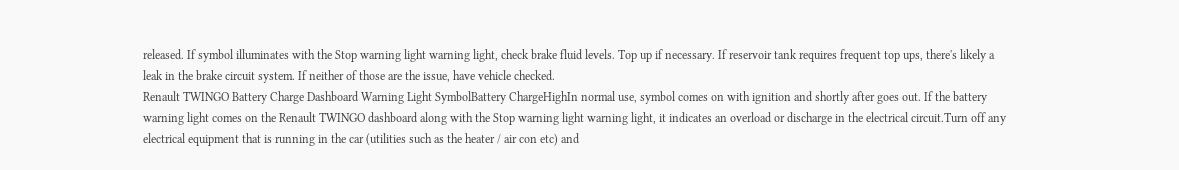released. If symbol illuminates with the Stop warning light warning light, check brake fluid levels. Top up if necessary. If reservoir tank requires frequent top ups, there's likely a leak in the brake circuit system. If neither of those are the issue, have vehicle checked.
Renault TWINGO Battery Charge Dashboard Warning Light SymbolBattery ChargeHighIn normal use, symbol comes on with ignition and shortly after goes out. If the battery warning light comes on the Renault TWINGO dashboard along with the Stop warning light warning light, it indicates an overload or discharge in the electrical circuit.Turn off any electrical equipment that is running in the car (utilities such as the heater / air con etc) and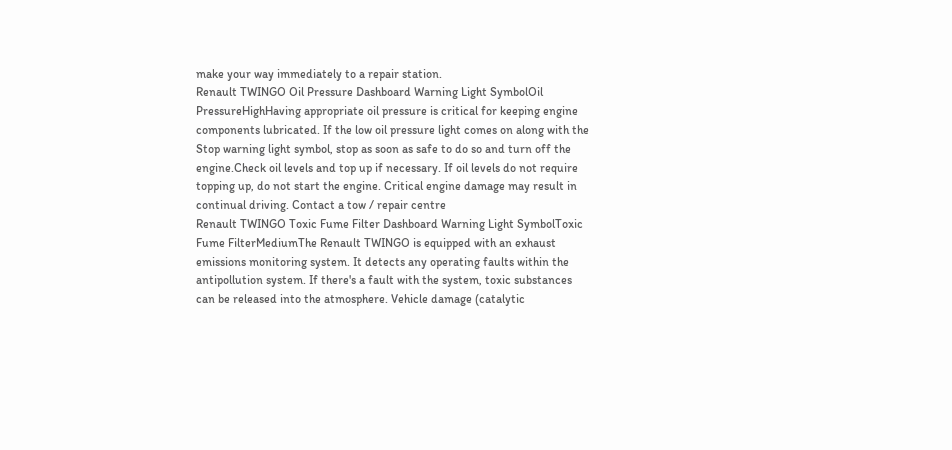make your way immediately to a repair station.
Renault TWINGO Oil Pressure Dashboard Warning Light SymbolOil PressureHighHaving appropriate oil pressure is critical for keeping engine components lubricated. If the low oil pressure light comes on along with the Stop warning light symbol, stop as soon as safe to do so and turn off the engine.Check oil levels and top up if necessary. If oil levels do not require topping up, do not start the engine. Critical engine damage may result in continual driving. Contact a tow / repair centre
Renault TWINGO Toxic Fume Filter Dashboard Warning Light SymbolToxic Fume FilterMediumThe Renault TWINGO is equipped with an exhaust emissions monitoring system. It detects any operating faults within the antipollution system. If there's a fault with the system, toxic substances can be released into the atmosphere. Vehicle damage (catalytic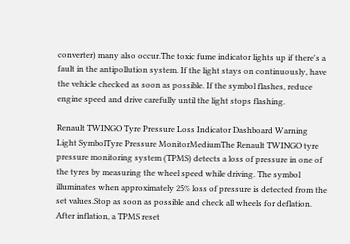converter) many also occur.The toxic fume indicator lights up if there's a fault in the antipollution system. If the light stays on continuously, have the vehicle checked as soon as possible. If the symbol flashes, reduce engine speed and drive carefully until the light stops flashing.

Renault TWINGO Tyre Pressure Loss Indicator Dashboard Warning Light SymbolTyre Pressure MonitorMediumThe Renault TWINGO tyre pressure monitoring system (TPMS) detects a loss of pressure in one of the tyres by measuring the wheel speed while driving. The symbol illuminates when approximately 25% loss of pressure is detected from the set values.Stop as soon as possible and check all wheels for deflation. After inflation, a TPMS reset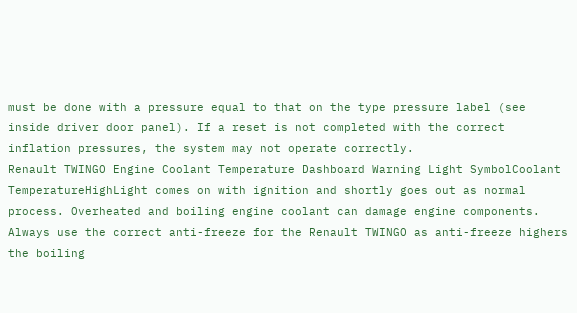must be done with a pressure equal to that on the type pressure label (see inside driver door panel). If a reset is not completed with the correct inflation pressures, the system may not operate correctly.
Renault TWINGO Engine Coolant Temperature Dashboard Warning Light SymbolCoolant TemperatureHighLight comes on with ignition and shortly goes out as normal process. Overheated and boiling engine coolant can damage engine components. Always use the correct anti-freeze for the Renault TWINGO as anti-freeze highers the boiling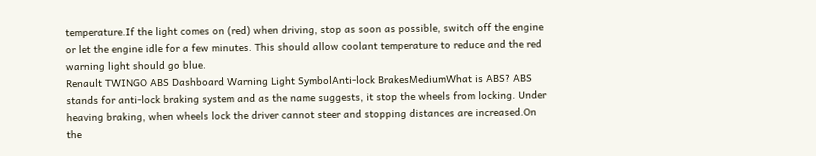temperature.If the light comes on (red) when driving, stop as soon as possible, switch off the engine or let the engine idle for a few minutes. This should allow coolant temperature to reduce and the red warning light should go blue.
Renault TWINGO ABS Dashboard Warning Light SymbolAnti-lock BrakesMediumWhat is ABS? ABS stands for anti-lock braking system and as the name suggests, it stop the wheels from locking. Under heaving braking, when wheels lock the driver cannot steer and stopping distances are increased.On the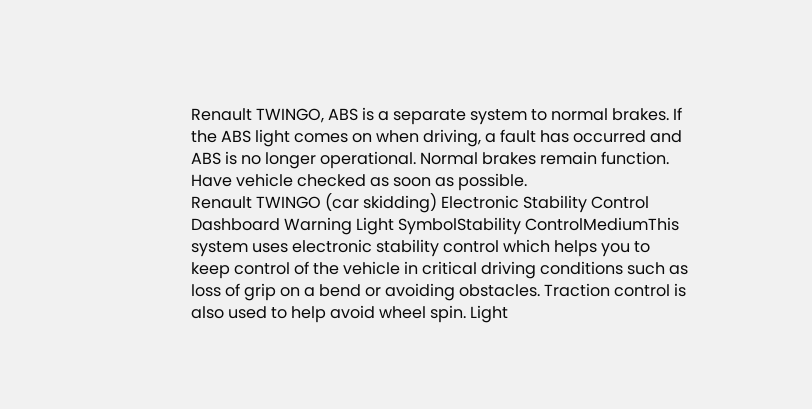Renault TWINGO, ABS is a separate system to normal brakes. If the ABS light comes on when driving, a fault has occurred and ABS is no longer operational. Normal brakes remain function. Have vehicle checked as soon as possible.
Renault TWINGO (car skidding) Electronic Stability Control Dashboard Warning Light SymbolStability ControlMediumThis system uses electronic stability control which helps you to keep control of the vehicle in critical driving conditions such as loss of grip on a bend or avoiding obstacles. Traction control is also used to help avoid wheel spin. Light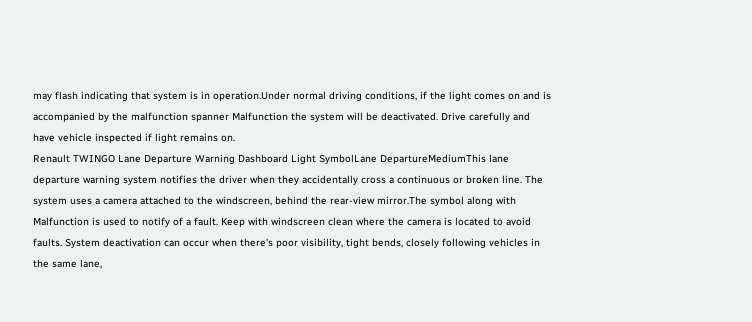may flash indicating that system is in operation.Under normal driving conditions, if the light comes on and is accompanied by the malfunction spanner Malfunction the system will be deactivated. Drive carefully and have vehicle inspected if light remains on.
Renault TWINGO Lane Departure Warning Dashboard Light SymbolLane DepartureMediumThis lane departure warning system notifies the driver when they accidentally cross a continuous or broken line. The system uses a camera attached to the windscreen, behind the rear-view mirror.The symbol along with Malfunction is used to notify of a fault. Keep with windscreen clean where the camera is located to avoid faults. System deactivation can occur when there's poor visibility, tight bends, closely following vehicles in the same lane,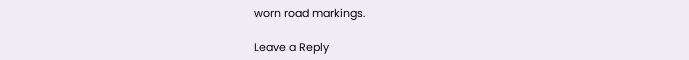worn road markings.

Leave a Reply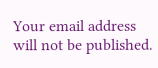Your email address will not be published.